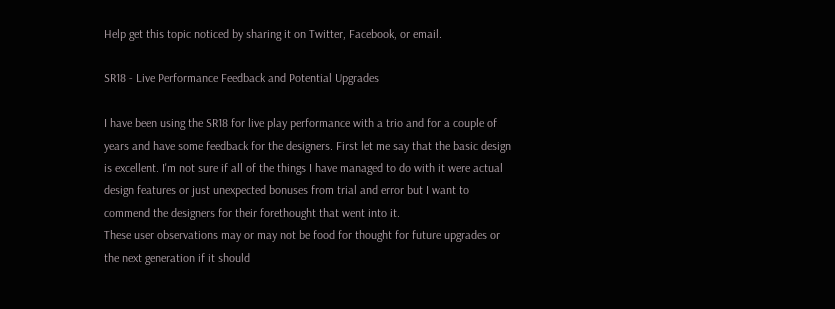Help get this topic noticed by sharing it on Twitter, Facebook, or email.

SR18 - Live Performance Feedback and Potential Upgrades

I have been using the SR18 for live play performance with a trio and for a couple of years and have some feedback for the designers. First let me say that the basic design is excellent. I'm not sure if all of the things I have managed to do with it were actual design features or just unexpected bonuses from trial and error but I want to commend the designers for their forethought that went into it.
These user observations may or may not be food for thought for future upgrades or the next generation if it should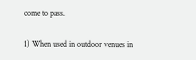come to pass.

1) When used in outdoor venues in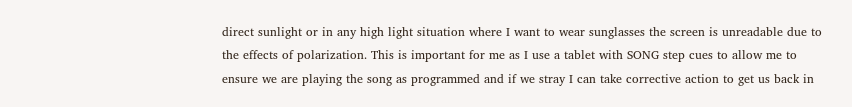direct sunlight or in any high light situation where I want to wear sunglasses the screen is unreadable due to the effects of polarization. This is important for me as I use a tablet with SONG step cues to allow me to ensure we are playing the song as programmed and if we stray I can take corrective action to get us back in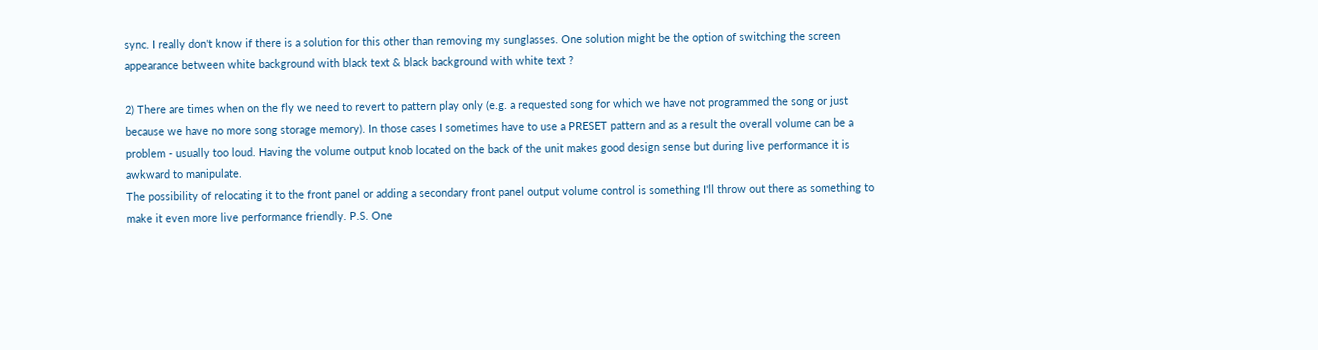sync. I really don't know if there is a solution for this other than removing my sunglasses. One solution might be the option of switching the screen appearance between white background with black text & black background with white text ?

2) There are times when on the fly we need to revert to pattern play only (e.g. a requested song for which we have not programmed the song or just because we have no more song storage memory). In those cases I sometimes have to use a PRESET pattern and as a result the overall volume can be a problem - usually too loud. Having the volume output knob located on the back of the unit makes good design sense but during live performance it is awkward to manipulate.
The possibility of relocating it to the front panel or adding a secondary front panel output volume control is something I'll throw out there as something to make it even more live performance friendly. P.S. One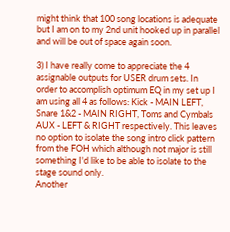might think that 100 song locations is adequate but I am on to my 2nd unit hooked up in parallel and will be out of space again soon.

3) I have really come to appreciate the 4 assignable outputs for USER drum sets. In order to accomplish optimum EQ in my set up I am using all 4 as follows: Kick - MAIN LEFT, Snare 1&2 - MAIN RIGHT, Toms and Cymbals AUX - LEFT & RIGHT respectively. This leaves no option to isolate the song intro click pattern from the FOH which although not major is still something I'd like to be able to isolate to the stage sound only.
Another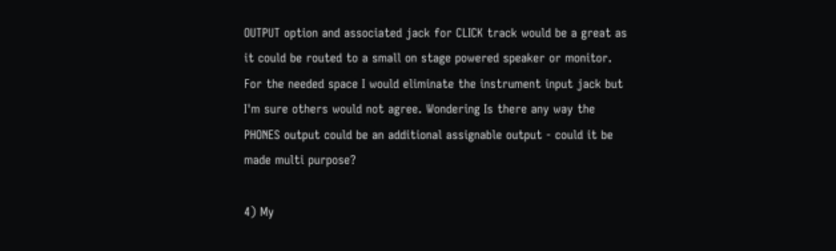OUTPUT option and associated jack for CLICK track would be a great as it could be routed to a small on stage powered speaker or monitor. For the needed space I would eliminate the instrument input jack but I'm sure others would not agree. Wondering Is there any way the PHONES output could be an additional assignable output - could it be made multi purpose?

4) My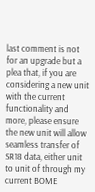last comment is not for an upgrade but a plea that, if you are considering a new unit with the current functionality and more, please ensure the new unit will allow seamless transfer of SR18 data, either unit to unit of through my current BOME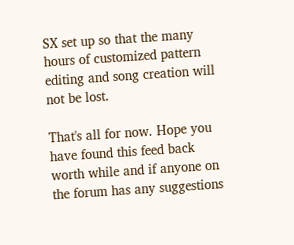SX set up so that the many hours of customized pattern editing and song creation will not be lost.

That's all for now. Hope you have found this feed back worth while and if anyone on the forum has any suggestions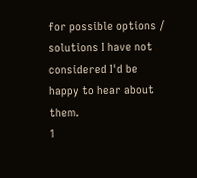for possible options / solutions I have not considered I'd be happy to hear about them.
1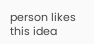person likes
this idea